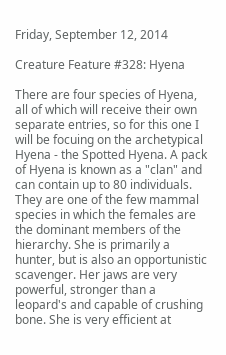Friday, September 12, 2014

Creature Feature #328: Hyena

There are four species of Hyena, all of which will receive their own separate entries, so for this one I will be focuing on the archetypical Hyena - the Spotted Hyena. A pack of Hyena is known as a "clan" and can contain up to 80 individuals. They are one of the few mammal species in which the females are the dominant members of the hierarchy. She is primarily a hunter, but is also an opportunistic scavenger. Her jaws are very powerful, stronger than a leopard's and capable of crushing bone. She is very efficient at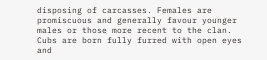disposing of carcasses. Females are promiscuous and generally favour younger males or those more recent to the clan. Cubs are born fully furred with open eyes and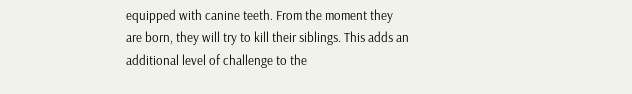equipped with canine teeth. From the moment they are born, they will try to kill their siblings. This adds an additional level of challenge to the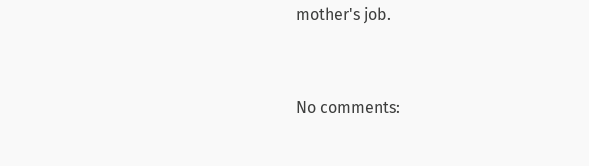mother's job.


No comments: